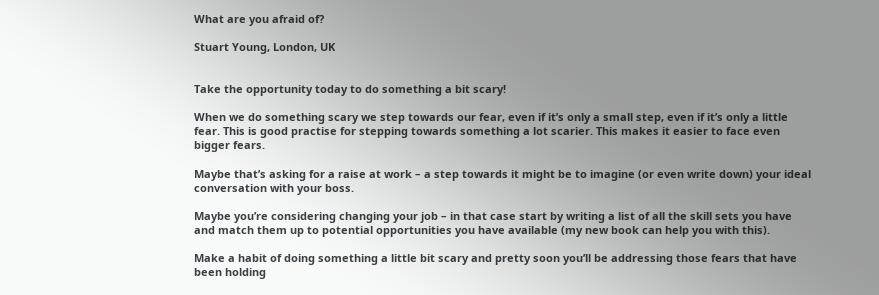What are you afraid of?

Stuart Young, London, UK


Take the opportunity today to do something a bit scary!

When we do something scary we step towards our fear, even if it’s only a small step, even if it’s only a little fear. This is good practise for stepping towards something a lot scarier. This makes it easier to face even bigger fears.

Maybe that’s asking for a raise at work – a step towards it might be to imagine (or even write down) your ideal conversation with your boss.

Maybe you’re considering changing your job – in that case start by writing a list of all the skill sets you have and match them up to potential opportunities you have available (my new book can help you with this).

Make a habit of doing something a little bit scary and pretty soon you’ll be addressing those fears that have been holding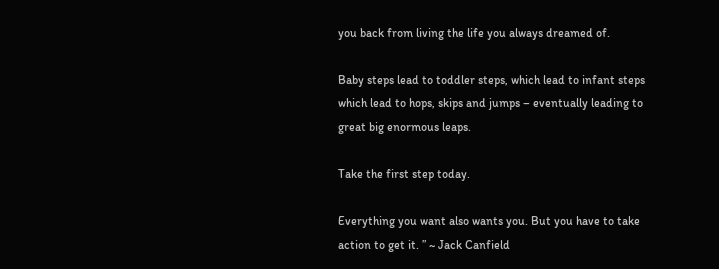you back from living the life you always dreamed of.

Baby steps lead to toddler steps, which lead to infant steps which lead to hops, skips and jumps – eventually leading to great big enormous leaps.

Take the first step today.

Everything you want also wants you. But you have to take action to get it. ” ~ Jack Canfield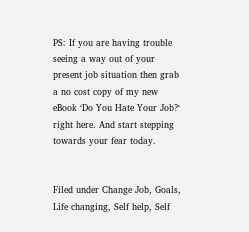PS: If you are having trouble seeing a way out of your present job situation then grab a no cost copy of my new eBook ‘Do You Hate Your Job?‘ right here. And start stepping towards your fear today.


Filed under Change Job, Goals, Life changing, Self help, Self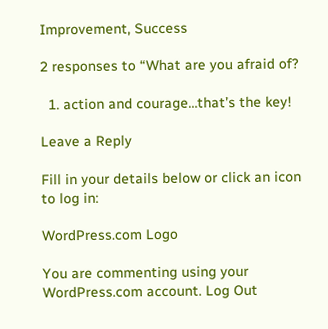Improvement, Success

2 responses to “What are you afraid of?

  1. action and courage…that’s the key!

Leave a Reply

Fill in your details below or click an icon to log in:

WordPress.com Logo

You are commenting using your WordPress.com account. Log Out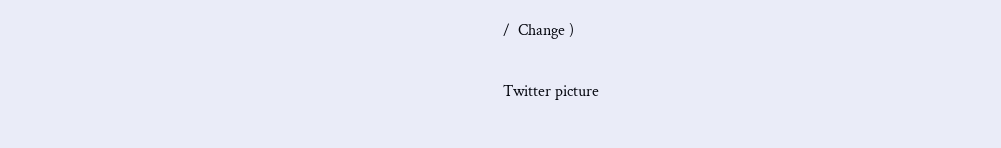/  Change )

Twitter picture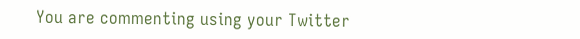You are commenting using your Twitter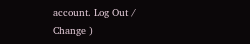account. Log Out /  Change )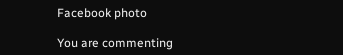Facebook photo

You are commenting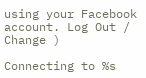using your Facebook account. Log Out /  Change )

Connecting to %s